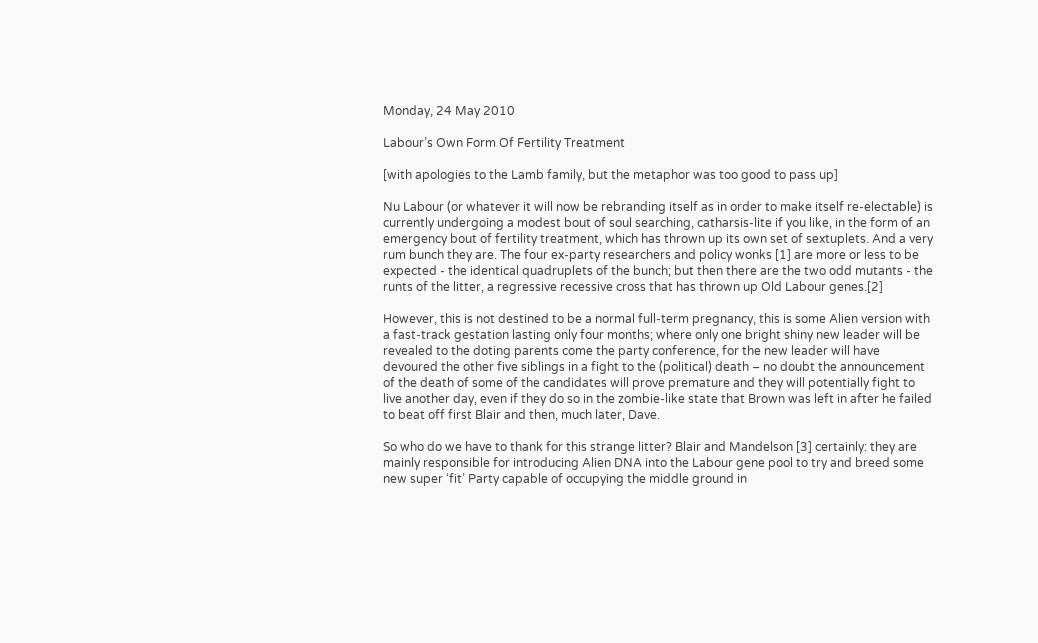Monday, 24 May 2010

Labour’s Own Form Of Fertility Treatment

[with apologies to the Lamb family, but the metaphor was too good to pass up]

Nu Labour (or whatever it will now be rebranding itself as in order to make itself re-electable) is currently undergoing a modest bout of soul searching, catharsis-lite if you like, in the form of an emergency bout of fertility treatment, which has thrown up its own set of sextuplets. And a very rum bunch they are. The four ex-party researchers and policy wonks [1] are more or less to be expected - the identical quadruplets of the bunch; but then there are the two odd mutants - the runts of the litter, a regressive recessive cross that has thrown up Old Labour genes.[2]

However, this is not destined to be a normal full-term pregnancy, this is some Alien version with a fast-track gestation lasting only four months; where only one bright shiny new leader will be revealed to the doting parents come the party conference, for the new leader will have devoured the other five siblings in a fight to the (political) death – no doubt the announcement of the death of some of the candidates will prove premature and they will potentially fight to live another day, even if they do so in the zombie-like state that Brown was left in after he failed to beat off first Blair and then, much later, Dave.

So who do we have to thank for this strange litter? Blair and Mandelson [3] certainly: they are mainly responsible for introducing Alien DNA into the Labour gene pool to try and breed some new super ‘fit’ Party capable of occupying the middle ground in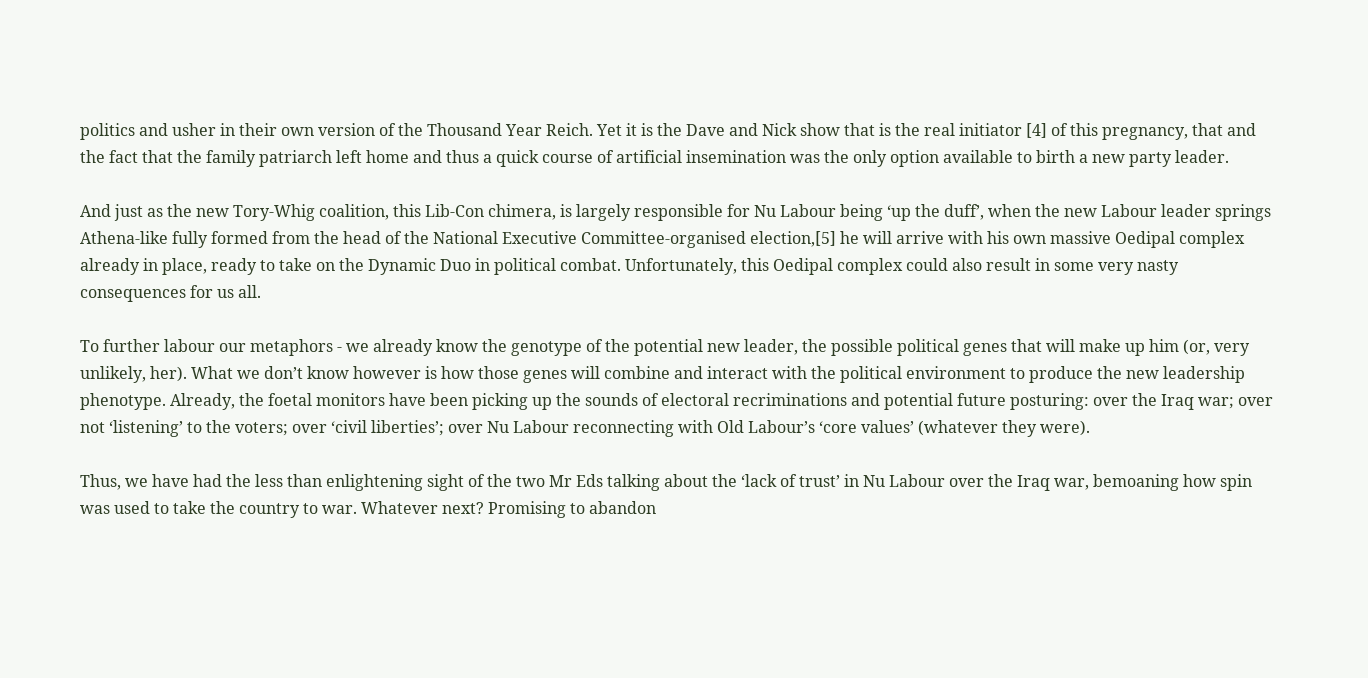politics and usher in their own version of the Thousand Year Reich. Yet it is the Dave and Nick show that is the real initiator [4] of this pregnancy, that and the fact that the family patriarch left home and thus a quick course of artificial insemination was the only option available to birth a new party leader.

And just as the new Tory-Whig coalition, this Lib-Con chimera, is largely responsible for Nu Labour being ‘up the duff’, when the new Labour leader springs Athena-like fully formed from the head of the National Executive Committee-organised election,[5] he will arrive with his own massive Oedipal complex already in place, ready to take on the Dynamic Duo in political combat. Unfortunately, this Oedipal complex could also result in some very nasty consequences for us all.

To further labour our metaphors - we already know the genotype of the potential new leader, the possible political genes that will make up him (or, very unlikely, her). What we don’t know however is how those genes will combine and interact with the political environment to produce the new leadership phenotype. Already, the foetal monitors have been picking up the sounds of electoral recriminations and potential future posturing: over the Iraq war; over not ‘listening’ to the voters; over ‘civil liberties’; over Nu Labour reconnecting with Old Labour’s ‘core values’ (whatever they were).

Thus, we have had the less than enlightening sight of the two Mr Eds talking about the ‘lack of trust’ in Nu Labour over the Iraq war, bemoaning how spin was used to take the country to war. Whatever next? Promising to abandon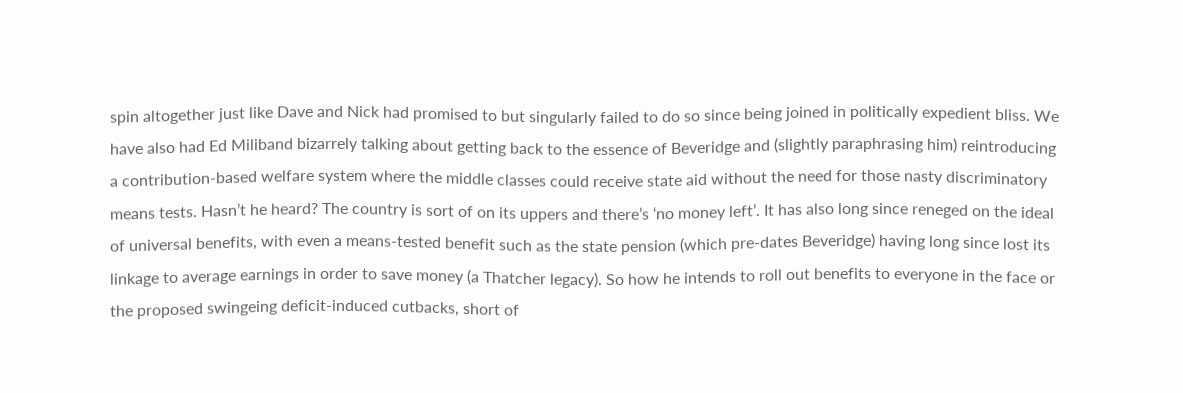spin altogether just like Dave and Nick had promised to but singularly failed to do so since being joined in politically expedient bliss. We have also had Ed Miliband bizarrely talking about getting back to the essence of Beveridge and (slightly paraphrasing him) reintroducing a contribution-based welfare system where the middle classes could receive state aid without the need for those nasty discriminatory means tests. Hasn’t he heard? The country is sort of on its uppers and there’s ‘no money left’. It has also long since reneged on the ideal of universal benefits, with even a means-tested benefit such as the state pension (which pre-dates Beveridge) having long since lost its linkage to average earnings in order to save money (a Thatcher legacy). So how he intends to roll out benefits to everyone in the face or the proposed swingeing deficit-induced cutbacks, short of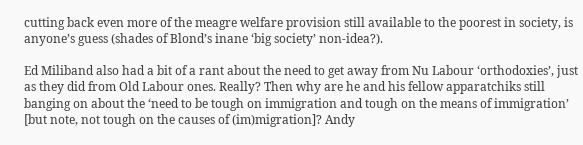cutting back even more of the meagre welfare provision still available to the poorest in society, is anyone’s guess (shades of Blond’s inane ‘big society’ non-idea?).

Ed Miliband also had a bit of a rant about the need to get away from Nu Labour ‘orthodoxies’, just as they did from Old Labour ones. Really? Then why are he and his fellow apparatchiks still banging on about the ‘need to be tough on immigration and tough on the means of immigration’ [but note, not tough on the causes of (im)migration]? Andy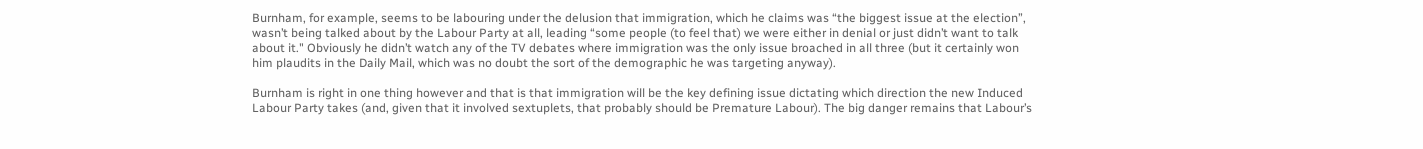Burnham, for example, seems to be labouring under the delusion that immigration, which he claims was “the biggest issue at the election”, wasn’t being talked about by the Labour Party at all, leading “some people (to feel that) we were either in denial or just didn’t want to talk about it." Obviously he didn’t watch any of the TV debates where immigration was the only issue broached in all three (but it certainly won him plaudits in the Daily Mail, which was no doubt the sort of the demographic he was targeting anyway).

Burnham is right in one thing however and that is that immigration will be the key defining issue dictating which direction the new Induced Labour Party takes (and, given that it involved sextuplets, that probably should be Premature Labour). The big danger remains that Labour’s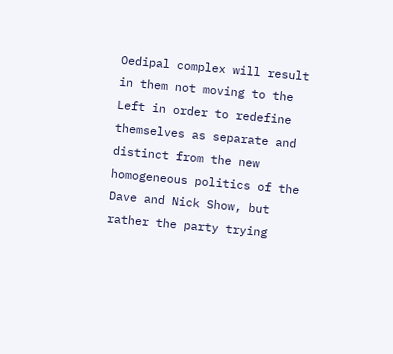Oedipal complex will result in them not moving to the Left in order to redefine themselves as separate and distinct from the new homogeneous politics of the Dave and Nick Show, but rather the party trying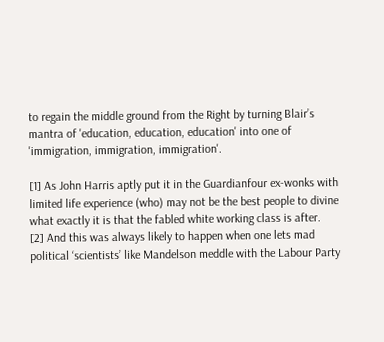to regain the middle ground from the Right by turning Blair’s mantra of 'education, education, education' into one of 'immigration, immigration, immigration'.

[1] As John Harris aptly put it in the Guardianfour ex-wonks with limited life experience (who) may not be the best people to divine what exactly it is that the fabled white working class is after.
[2] And this was always likely to happen when one lets mad political ‘scientists’ like Mandelson meddle with the Labour Party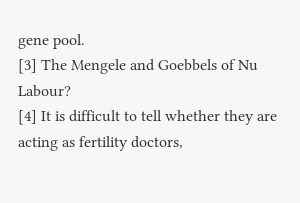gene pool.
[3] The Mengele and Goebbels of Nu Labour?
[4] It is difficult to tell whether they are acting as fertility doctors,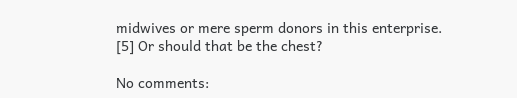midwives or mere sperm donors in this enterprise.
[5] Or should that be the chest?

No comments: